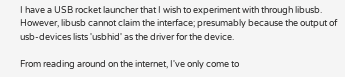I have a USB rocket launcher that I wish to experiment with through libusb. However, libusb cannot claim the interface; presumably because the output of usb-devices lists 'usbhid' as the driver for the device.

From reading around on the internet, I've only come to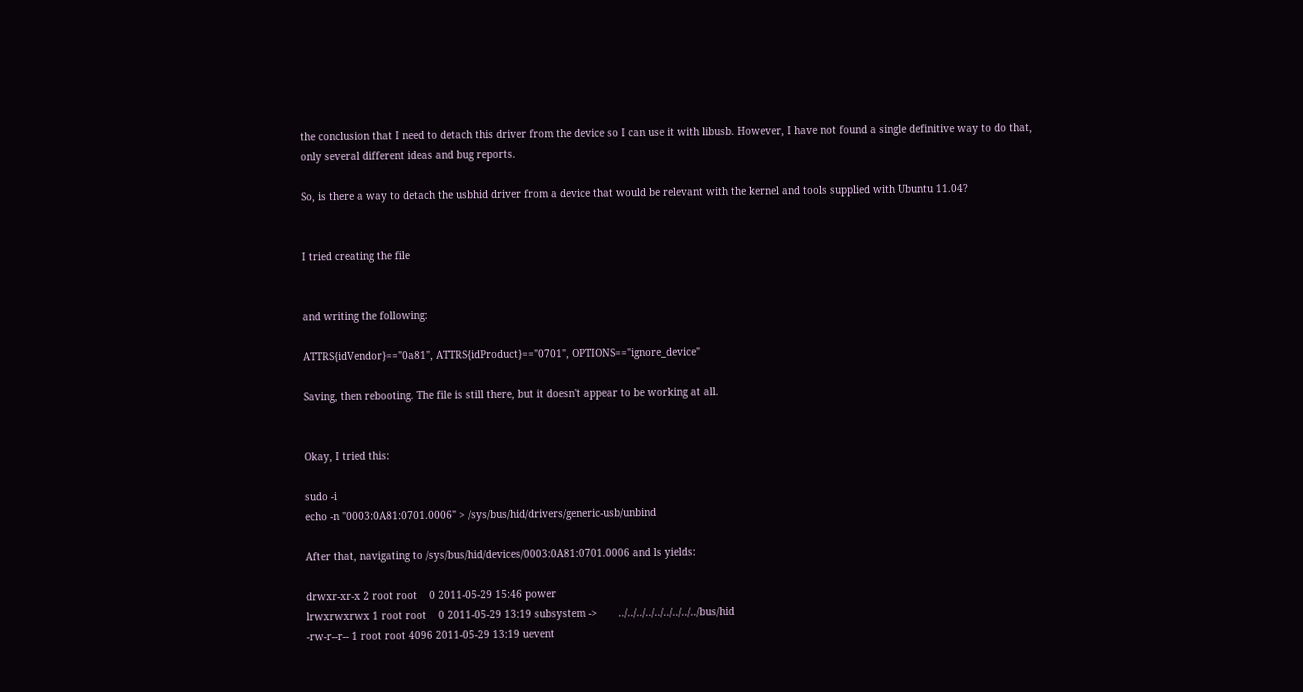the conclusion that I need to detach this driver from the device so I can use it with libusb. However, I have not found a single definitive way to do that, only several different ideas and bug reports.

So, is there a way to detach the usbhid driver from a device that would be relevant with the kernel and tools supplied with Ubuntu 11.04?


I tried creating the file


and writing the following:

ATTRS{idVendor}=="0a81", ATTRS{idProduct}=="0701", OPTIONS=="ignore_device"

Saving, then rebooting. The file is still there, but it doesn't appear to be working at all.


Okay, I tried this:

sudo -i
echo -n "0003:0A81:0701.0006" > /sys/bus/hid/drivers/generic-usb/unbind

After that, navigating to /sys/bus/hid/devices/0003:0A81:0701.0006 and ls yields:

drwxr-xr-x 2 root root    0 2011-05-29 15:46 power
lrwxrwxrwx 1 root root    0 2011-05-29 13:19 subsystem ->       ../../../../../../../../../bus/hid
-rw-r--r-- 1 root root 4096 2011-05-29 13:19 uevent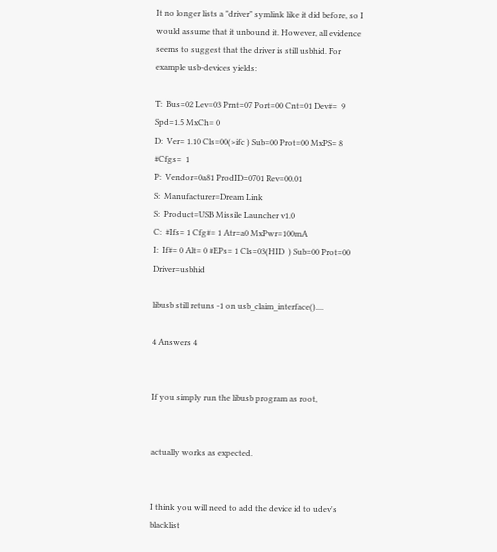It no longer lists a "driver" symlink like it did before, so I would assume that it unbound it. However, all evidence seems to suggest that the driver is still usbhid. For example usb-devices yields:

T:  Bus=02 Lev=03 Prnt=07 Port=00 Cnt=01 Dev#=  9 Spd=1.5 MxCh= 0
D:  Ver= 1.10 Cls=00(>ifc ) Sub=00 Prot=00 MxPS= 8 #Cfgs=  1
P:  Vendor=0a81 ProdID=0701 Rev=00.01
S:  Manufacturer=Dream Link
S:  Product=USB Missile Launcher v1.0
C:  #Ifs= 1 Cfg#= 1 Atr=a0 MxPwr=100mA
I:  If#= 0 Alt= 0 #EPs= 1 Cls=03(HID  ) Sub=00 Prot=00 Driver=usbhid

libusb still retuns -1 on usb_claim_interface()....

4 Answers 4


If you simply run the libusb program as root,


actually works as expected.


I think you will need to add the device id to udev's blacklist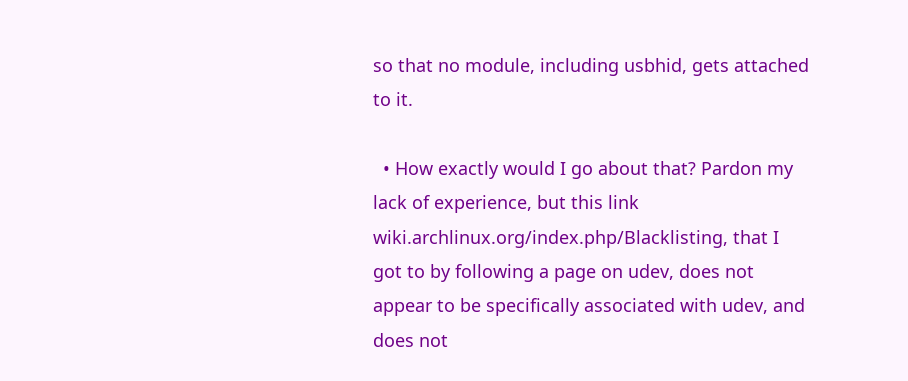so that no module, including usbhid, gets attached to it.

  • How exactly would I go about that? Pardon my lack of experience, but this link wiki.archlinux.org/index.php/Blacklisting, that I got to by following a page on udev, does not appear to be specifically associated with udev, and does not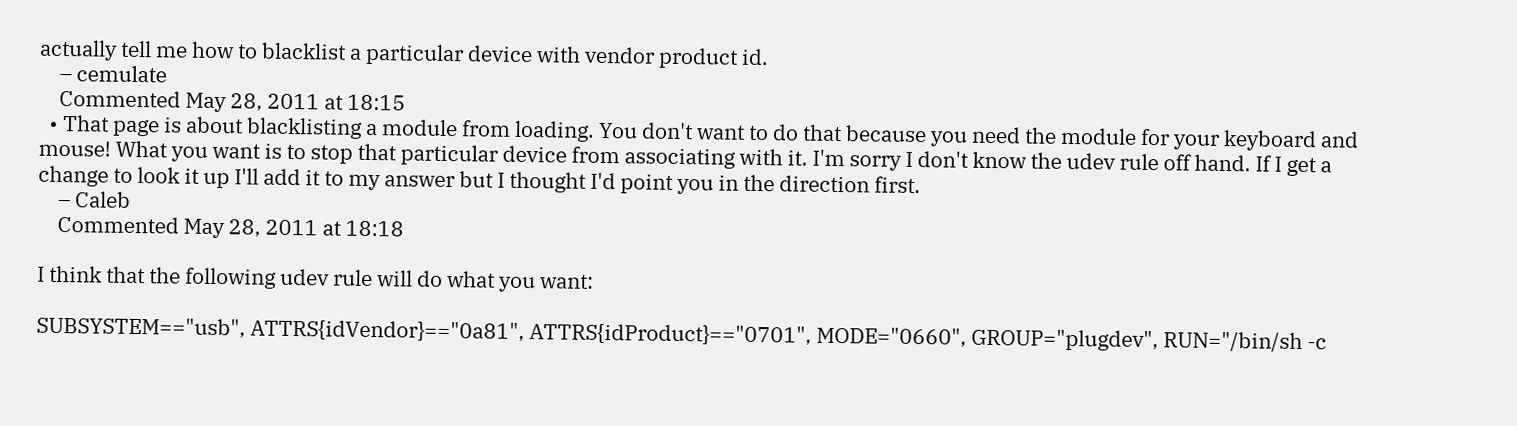actually tell me how to blacklist a particular device with vendor product id.
    – cemulate
    Commented May 28, 2011 at 18:15
  • That page is about blacklisting a module from loading. You don't want to do that because you need the module for your keyboard and mouse! What you want is to stop that particular device from associating with it. I'm sorry I don't know the udev rule off hand. If I get a change to look it up I'll add it to my answer but I thought I'd point you in the direction first.
    – Caleb
    Commented May 28, 2011 at 18:18

I think that the following udev rule will do what you want:

SUBSYSTEM=="usb", ATTRS{idVendor}=="0a81", ATTRS{idProduct}=="0701", MODE="0660", GROUP="plugdev", RUN="/bin/sh -c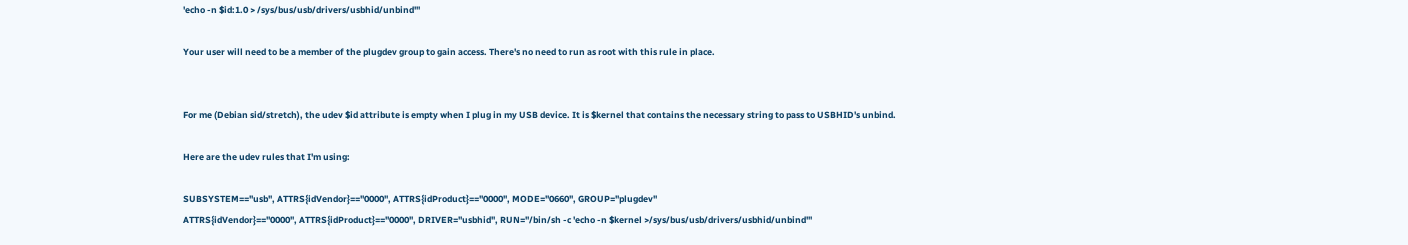'echo -n $id:1.0 > /sys/bus/usb/drivers/usbhid/unbind'"

Your user will need to be a member of the plugdev group to gain access. There's no need to run as root with this rule in place.


For me (Debian sid/stretch), the udev $id attribute is empty when I plug in my USB device. It is $kernel that contains the necessary string to pass to USBHID's unbind.

Here are the udev rules that I'm using:

SUBSYSTEM=="usb", ATTRS{idVendor}=="0000", ATTRS{idProduct}=="0000", MODE="0660", GROUP="plugdev"
ATTRS{idVendor}=="0000", ATTRS{idProduct}=="0000", DRIVER="usbhid", RUN="/bin/sh -c 'echo -n $kernel >/sys/bus/usb/drivers/usbhid/unbind'"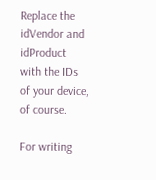Replace the idVendor and idProduct with the IDs of your device, of course.

For writing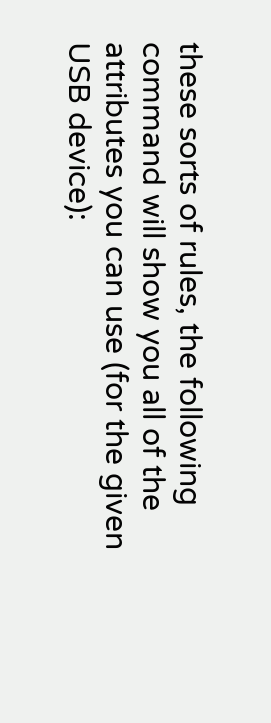these sorts of rules, the following command will show you all of the attributes you can use (for the given USB device):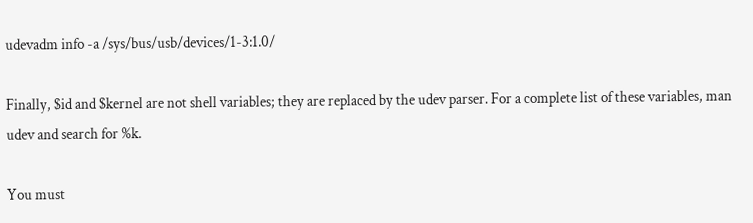udevadm info -a /sys/bus/usb/devices/1-3:1.0/

Finally, $id and $kernel are not shell variables; they are replaced by the udev parser. For a complete list of these variables, man udev and search for %k.

You must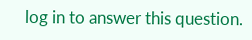log in to answer this question.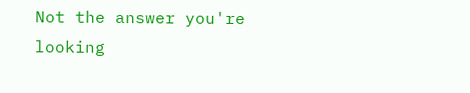Not the answer you're looking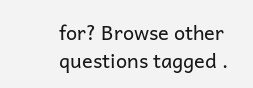for? Browse other questions tagged .